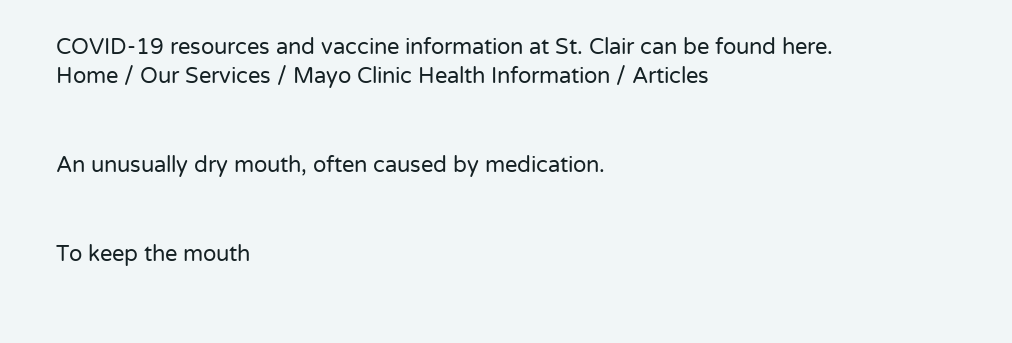COVID-19 resources and vaccine information at St. Clair can be found here.
Home / Our Services / Mayo Clinic Health Information / Articles


An unusually dry mouth, often caused by medication.


To keep the mouth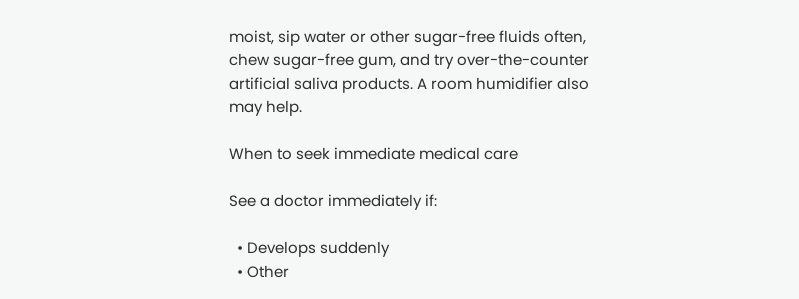moist, sip water or other sugar-free fluids often, chew sugar-free gum, and try over-the-counter artificial saliva products. A room humidifier also may help.

When to seek immediate medical care

See a doctor immediately if:

  • Develops suddenly
  • Other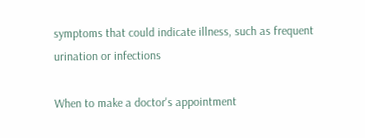symptoms that could indicate illness, such as frequent urination or infections

When to make a doctor's appointment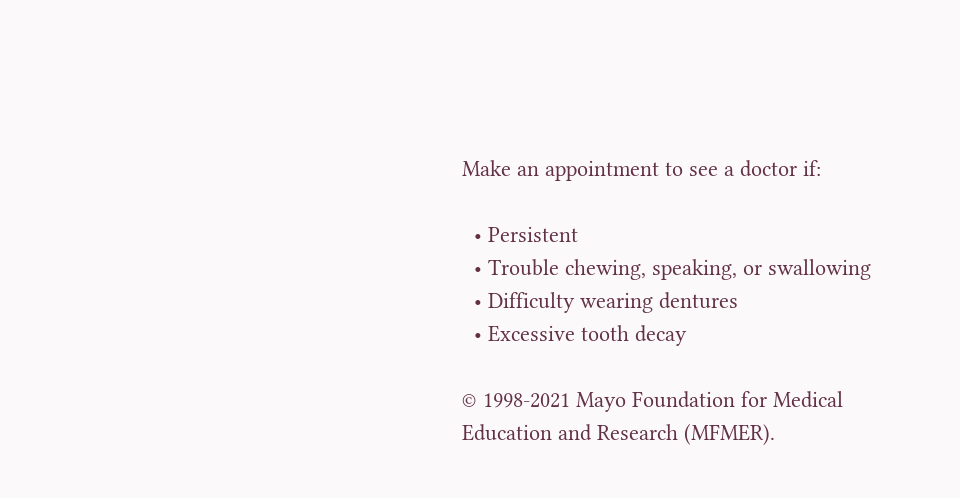Make an appointment to see a doctor if:

  • Persistent
  • Trouble chewing, speaking, or swallowing
  • Difficulty wearing dentures
  • Excessive tooth decay

© 1998-2021 Mayo Foundation for Medical Education and Research (MFMER).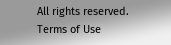All rights reserved.
Terms of Use